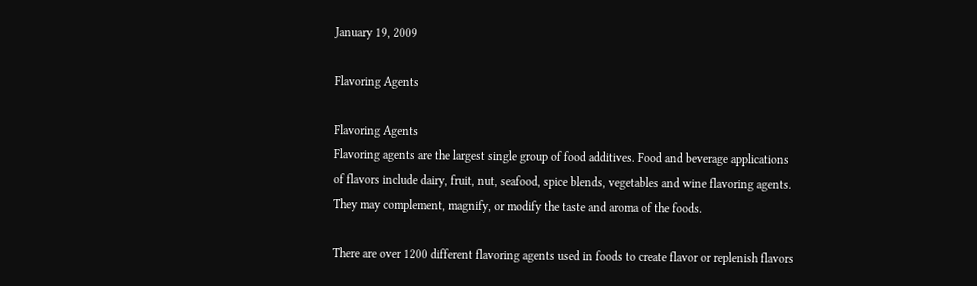January 19, 2009

Flavoring Agents

Flavoring Agents
Flavoring agents are the largest single group of food additives. Food and beverage applications of flavors include dairy, fruit, nut, seafood, spice blends, vegetables and wine flavoring agents. They may complement, magnify, or modify the taste and aroma of the foods.

There are over 1200 different flavoring agents used in foods to create flavor or replenish flavors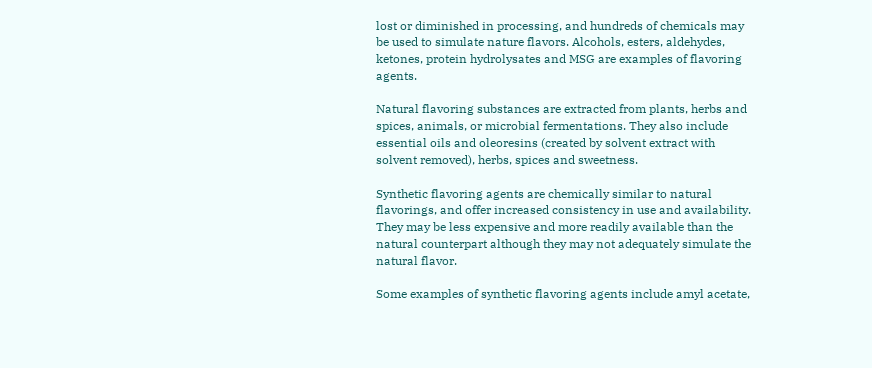lost or diminished in processing, and hundreds of chemicals may be used to simulate nature flavors. Alcohols, esters, aldehydes, ketones, protein hydrolysates and MSG are examples of flavoring agents.

Natural flavoring substances are extracted from plants, herbs and spices, animals, or microbial fermentations. They also include essential oils and oleoresins (created by solvent extract with solvent removed), herbs, spices and sweetness.

Synthetic flavoring agents are chemically similar to natural flavorings, and offer increased consistency in use and availability. They may be less expensive and more readily available than the natural counterpart although they may not adequately simulate the natural flavor.

Some examples of synthetic flavoring agents include amyl acetate,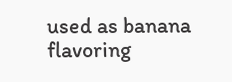used as banana flavoring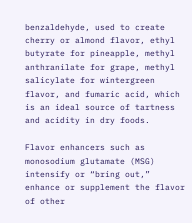benzaldehyde, used to create cherry or almond flavor, ethyl butyrate for pineapple, methyl anthranilate for grape, methyl salicylate for wintergreen flavor, and fumaric acid, which is an ideal source of tartness and acidity in dry foods.

Flavor enhancers such as monosodium glutamate (MSG) intensify or “bring out,” enhance or supplement the flavor of other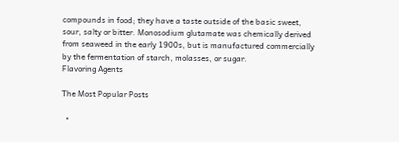compounds in food; they have a taste outside of the basic sweet, sour, salty or bitter. Monosodium glutamate was chemically derived from seaweed in the early 1900s, but is manufactured commercially by the fermentation of starch, molasses, or sugar.
Flavoring Agents

The Most Popular Posts

  •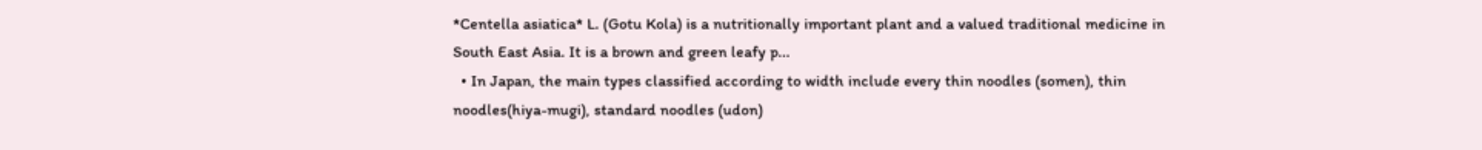*Centella asiatica* L. (Gotu Kola) is a nutritionally important plant and a valued traditional medicine in South East Asia. It is a brown and green leafy p...
  • In Japan, the main types classified according to width include every thin noodles (somen), thin noodles(hiya-mugi), standard noodles (udon)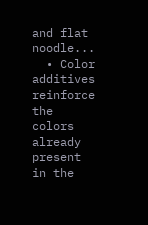and flat noodle...
  • Color additives reinforce the colors already present in the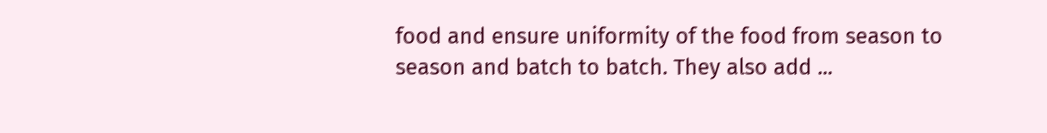food and ensure uniformity of the food from season to season and batch to batch. They also add ...